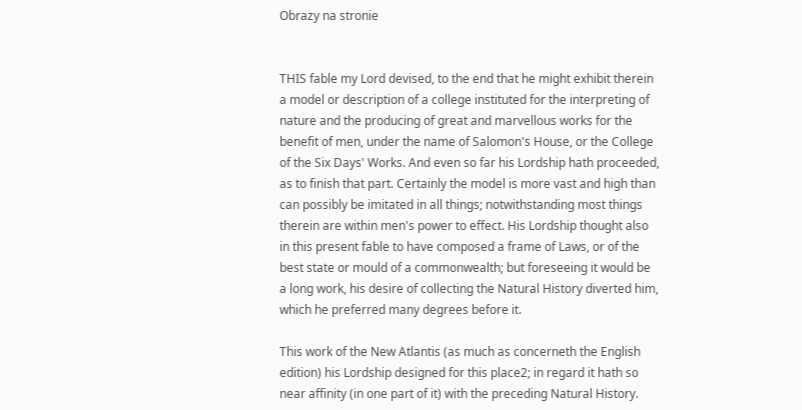Obrazy na stronie


THIS fable my Lord devised, to the end that he might exhibit therein a model or description of a college instituted for the interpreting of nature and the producing of great and marvellous works for the benefit of men, under the name of Salomon's House, or the College of the Six Days' Works. And even so far his Lordship hath proceeded, as to finish that part. Certainly the model is more vast and high than can possibly be imitated in all things; notwithstanding most things therein are within men's power to effect. His Lordship thought also in this present fable to have composed a frame of Laws, or of the best state or mould of a commonwealth; but foreseeing it would be a long work, his desire of collecting the Natural History diverted him, which he preferred many degrees before it.

This work of the New Atlantis (as much as concerneth the English edition) his Lordship designed for this place2; in regard it hath so near affinity (in one part of it) with the preceding Natural History.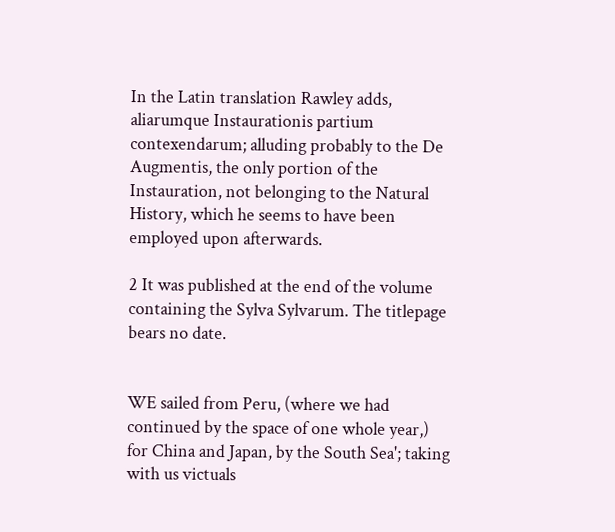In the Latin translation Rawley adds, aliarumque Instaurationis partium contexendarum; alluding probably to the De Augmentis, the only portion of the Instauration, not belonging to the Natural History, which he seems to have been employed upon afterwards.

2 It was published at the end of the volume containing the Sylva Sylvarum. The titlepage bears no date.


WE sailed from Peru, (where we had continued by the space of one whole year,) for China and Japan, by the South Sea'; taking with us victuals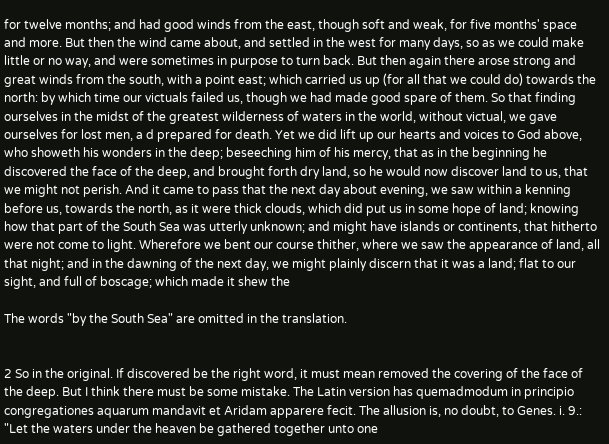for twelve months; and had good winds from the east, though soft and weak, for five months' space and more. But then the wind came about, and settled in the west for many days, so as we could make little or no way, and were sometimes in purpose to turn back. But then again there arose strong and great winds from the south, with a point east; which carried us up (for all that we could do) towards the north: by which time our victuals failed us, though we had made good spare of them. So that finding ourselves in the midst of the greatest wilderness of waters in the world, without victual, we gave ourselves for lost men, a d prepared for death. Yet we did lift up our hearts and voices to God above, who showeth his wonders in the deep; beseeching him of his mercy, that as in the beginning he discovered the face of the deep, and brought forth dry land, so he would now discover land to us, that we might not perish. And it came to pass that the next day about evening, we saw within a kenning before us, towards the north, as it were thick clouds, which did put us in some hope of land; knowing how that part of the South Sea was utterly unknown; and might have islands or continents, that hitherto were not come to light. Wherefore we bent our course thither, where we saw the appearance of land, all that night; and in the dawning of the next day, we might plainly discern that it was a land; flat to our sight, and full of boscage; which made it shew the

The words "by the South Sea" are omitted in the translation.


2 So in the original. If discovered be the right word, it must mean removed the covering of the face of the deep. But I think there must be some mistake. The Latin version has quemadmodum in principio congregationes aquarum mandavit et Aridam apparere fecit. The allusion is, no doubt, to Genes. i. 9.: "Let the waters under the heaven be gathered together unto one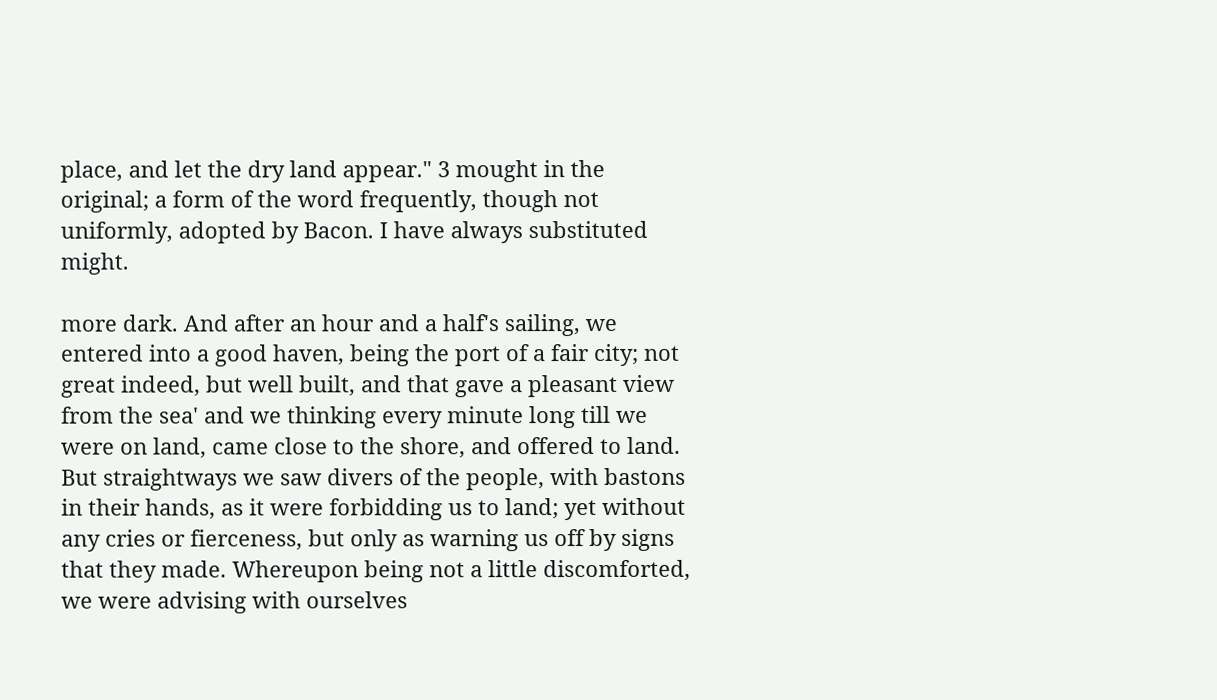place, and let the dry land appear." 3 mought in the original; a form of the word frequently, though not uniformly, adopted by Bacon. I have always substituted might.

more dark. And after an hour and a half's sailing, we entered into a good haven, being the port of a fair city; not great indeed, but well built, and that gave a pleasant view from the sea' and we thinking every minute long till we were on land, came close to the shore, and offered to land. But straightways we saw divers of the people, with bastons in their hands, as it were forbidding us to land; yet without any cries or fierceness, but only as warning us off by signs that they made. Whereupon being not a little discomforted, we were advising with ourselves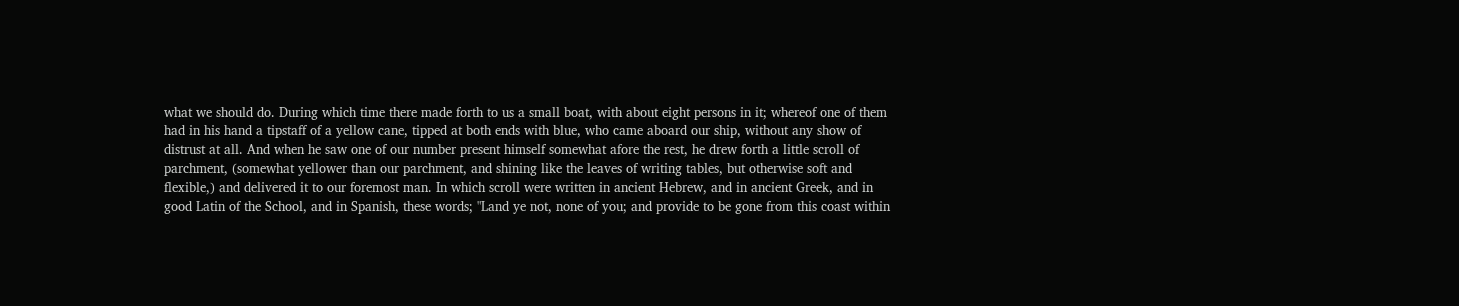what we should do. During which time there made forth to us a small boat, with about eight persons in it; whereof one of them had in his hand a tipstaff of a yellow cane, tipped at both ends with blue, who came aboard our ship, without any show of distrust at all. And when he saw one of our number present himself somewhat afore the rest, he drew forth a little scroll of parchment, (somewhat yellower than our parchment, and shining like the leaves of writing tables, but otherwise soft and flexible,) and delivered it to our foremost man. In which scroll were written in ancient Hebrew, and in ancient Greek, and in good Latin of the School, and in Spanish, these words; "Land ye not, none of you; and provide to be gone from this coast within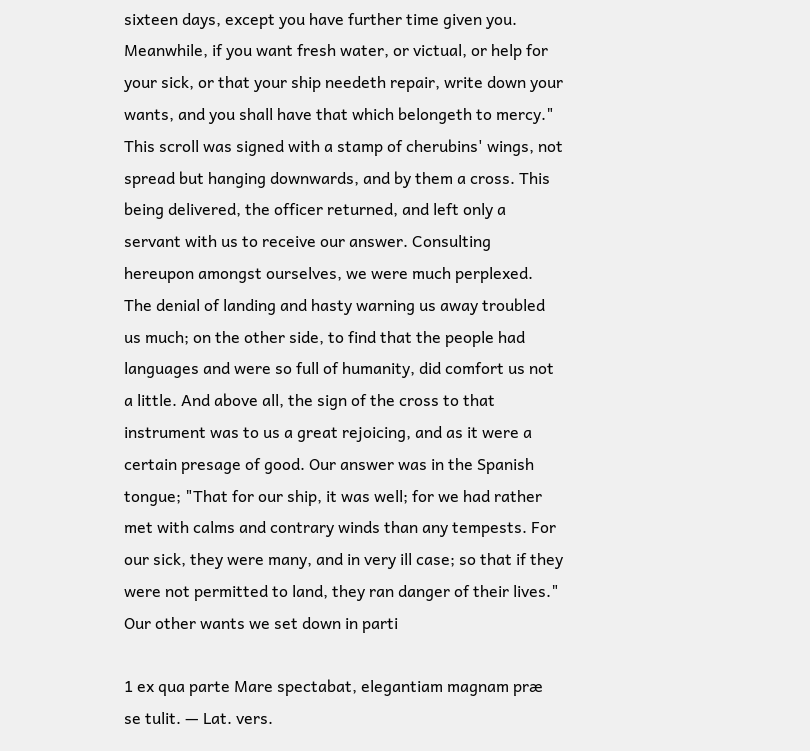sixteen days, except you have further time given you. Meanwhile, if you want fresh water, or victual, or help for your sick, or that your ship needeth repair, write down your wants, and you shall have that which belongeth to mercy." This scroll was signed with a stamp of cherubins' wings, not spread but hanging downwards, and by them a cross. This being delivered, the officer returned, and left only a servant with us to receive our answer. Consulting hereupon amongst ourselves, we were much perplexed. The denial of landing and hasty warning us away troubled us much; on the other side, to find that the people had languages and were so full of humanity, did comfort us not a little. And above all, the sign of the cross to that instrument was to us a great rejoicing, and as it were a certain presage of good. Our answer was in the Spanish tongue; "That for our ship, it was well; for we had rather met with calms and contrary winds than any tempests. For our sick, they were many, and in very ill case; so that if they were not permitted to land, they ran danger of their lives." Our other wants we set down in parti

1 ex qua parte Mare spectabat, elegantiam magnam præ se tulit. — Lat. vers.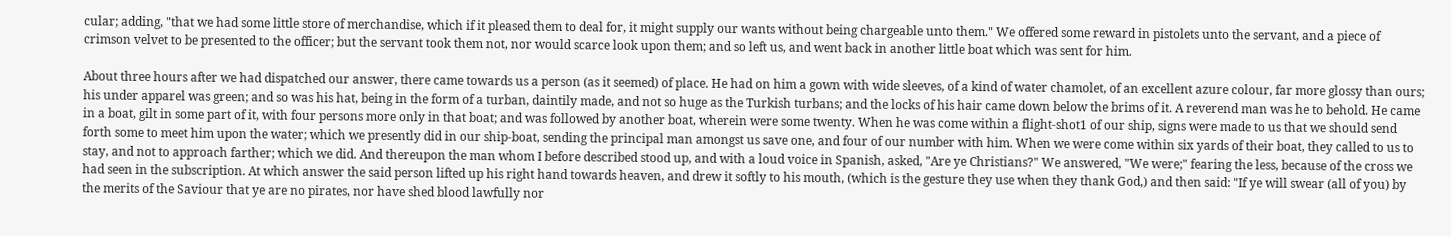cular; adding, "that we had some little store of merchandise, which if it pleased them to deal for, it might supply our wants without being chargeable unto them." We offered some reward in pistolets unto the servant, and a piece of crimson velvet to be presented to the officer; but the servant took them not, nor would scarce look upon them; and so left us, and went back in another little boat which was sent for him.

About three hours after we had dispatched our answer, there came towards us a person (as it seemed) of place. He had on him a gown with wide sleeves, of a kind of water chamolet, of an excellent azure colour, far more glossy than ours; his under apparel was green; and so was his hat, being in the form of a turban, daintily made, and not so huge as the Turkish turbans; and the locks of his hair came down below the brims of it. A reverend man was he to behold. He came in a boat, gilt in some part of it, with four persons more only in that boat; and was followed by another boat, wherein were some twenty. When he was come within a flight-shot1 of our ship, signs were made to us that we should send forth some to meet him upon the water; which we presently did in our ship-boat, sending the principal man amongst us save one, and four of our number with him. When we were come within six yards of their boat, they called to us to stay, and not to approach farther; which we did. And thereupon the man whom I before described stood up, and with a loud voice in Spanish, asked, "Are ye Christians?" We answered, "We were;" fearing the less, because of the cross we had seen in the subscription. At which answer the said person lifted up his right hand towards heaven, and drew it softly to his mouth, (which is the gesture they use when they thank God,) and then said: "If ye will swear (all of you) by the merits of the Saviour that ye are no pirates, nor have shed blood lawfully nor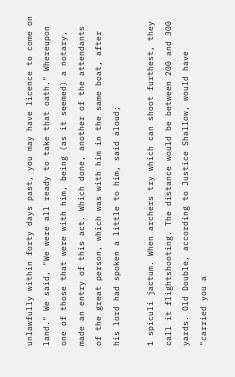unlawfully within forty days past, you may have licence to come on land." We said, "We were all ready to take that oath." Whereupon one of those that were with him, being (as it seemed) a notary, made an entry of this act. Which done, another of the attendants of the great person, which was with him in the same boat, after his lord had spoken a little to him, said aloud;

1 spiculi jactum. When archers try which can shoot furthest, they call it flightshooting. The distance would be between 200 and 300 yards. Old Double, according to Justice Shallow, would have "carried you a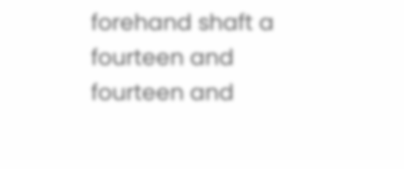forehand shaft a fourteen and fourteen and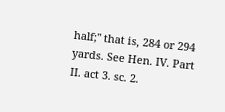half;" that is, 284 or 294 yards. See Hen. IV. Part II. act 3. sc. 2.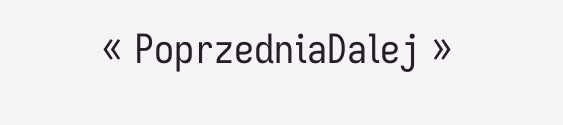« PoprzedniaDalej »